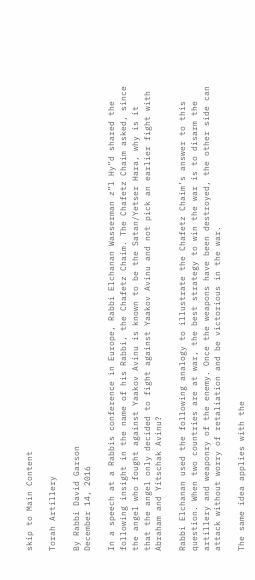skip to Main Content

Torah Artillery

By Rabbi David Garson
December 14, 2016

In a speech at a Rabbis conference in Europe, Rabbi Elchanan Wasserman z”l Hy”d shared the following insight in the name of his Rabbi, the Chafetz Chaim. The Chafetz Chaim asked, since the angel who fought against Yaakov Avinu is known to be the Satan/Yetser Hara, why is it that the angel only decided to fight against Yaakov Avinu and not pick an earlier fight with Abraham and Yitschak Avinu?

Rabbi Elchanan used the following analogy to illustrate the Chafetz Chaim’s answer to this question. When two countries are at war, the best strategy to win the war is to disarm the artillery and weaponry of the enemy. Once the weapons have been destroyed, the other side can attack without worry of retaliation and be victorious in the war.

The same idea applies with the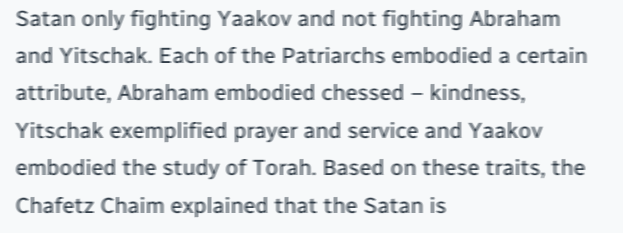Satan only fighting Yaakov and not fighting Abraham and Yitschak. Each of the Patriarchs embodied a certain attribute, Abraham embodied chessed – kindness, Yitschak exemplified prayer and service and Yaakov embodied the study of Torah. Based on these traits, the Chafetz Chaim explained that the Satan is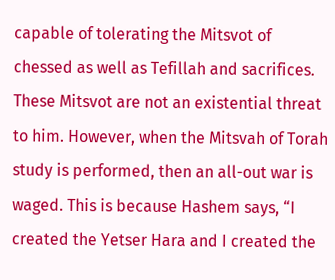capable of tolerating the Mitsvot of chessed as well as Tefillah and sacrifices. These Mitsvot are not an existential threat to him. However, when the Mitsvah of Torah study is performed, then an all-out war is waged. This is because Hashem says, “I created the Yetser Hara and I created the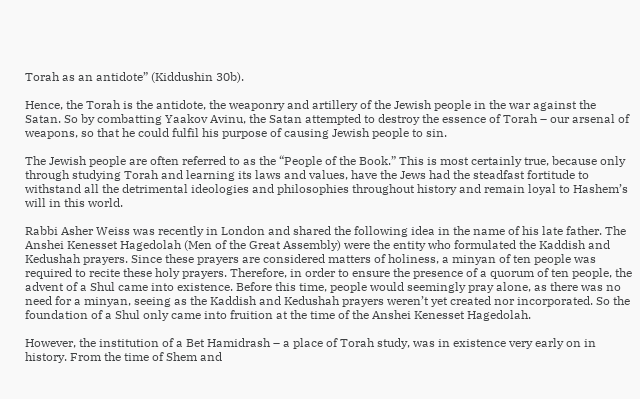Torah as an antidote” (Kiddushin 30b).

Hence, the Torah is the antidote, the weaponry and artillery of the Jewish people in the war against the Satan. So by combatting Yaakov Avinu, the Satan attempted to destroy the essence of Torah – our arsenal of weapons, so that he could fulfil his purpose of causing Jewish people to sin.

The Jewish people are often referred to as the “People of the Book.” This is most certainly true, because only through studying Torah and learning its laws and values, have the Jews had the steadfast fortitude to withstand all the detrimental ideologies and philosophies throughout history and remain loyal to Hashem’s will in this world.

Rabbi Asher Weiss was recently in London and shared the following idea in the name of his late father. The Anshei Kenesset Hagedolah (Men of the Great Assembly) were the entity who formulated the Kaddish and Kedushah prayers. Since these prayers are considered matters of holiness, a minyan of ten people was required to recite these holy prayers. Therefore, in order to ensure the presence of a quorum of ten people, the advent of a Shul came into existence. Before this time, people would seemingly pray alone, as there was no need for a minyan, seeing as the Kaddish and Kedushah prayers weren’t yet created nor incorporated. So the foundation of a Shul only came into fruition at the time of the Anshei Kenesset Hagedolah.

However, the institution of a Bet Hamidrash – a place of Torah study, was in existence very early on in history. From the time of Shem and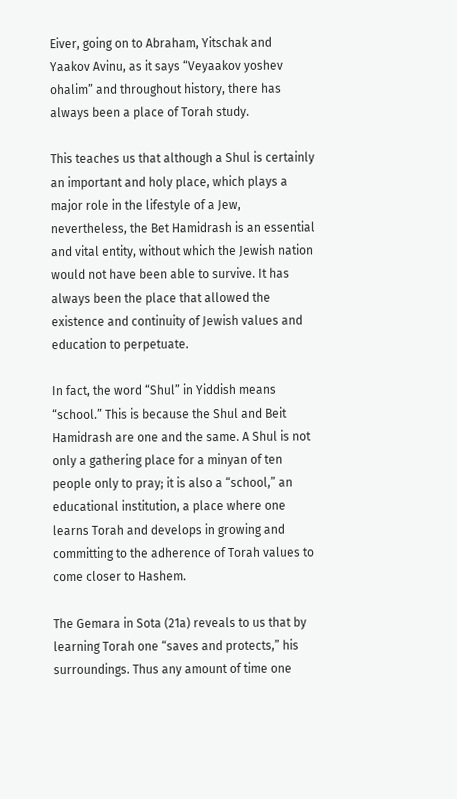Eiver, going on to Abraham, Yitschak and Yaakov Avinu, as it says “Veyaakov yoshev ohalim” and throughout history, there has always been a place of Torah study.

This teaches us that although a Shul is certainly an important and holy place, which plays a major role in the lifestyle of a Jew, nevertheless, the Bet Hamidrash is an essential and vital entity, without which the Jewish nation would not have been able to survive. It has always been the place that allowed the existence and continuity of Jewish values and education to perpetuate.

In fact, the word “Shul” in Yiddish means “school.” This is because the Shul and Beit Hamidrash are one and the same. A Shul is not only a gathering place for a minyan of ten people only to pray; it is also a “school,” an educational institution, a place where one learns Torah and develops in growing and committing to the adherence of Torah values to come closer to Hashem.

The Gemara in Sota (21a) reveals to us that by learning Torah one “saves and protects,” his surroundings. Thus any amount of time one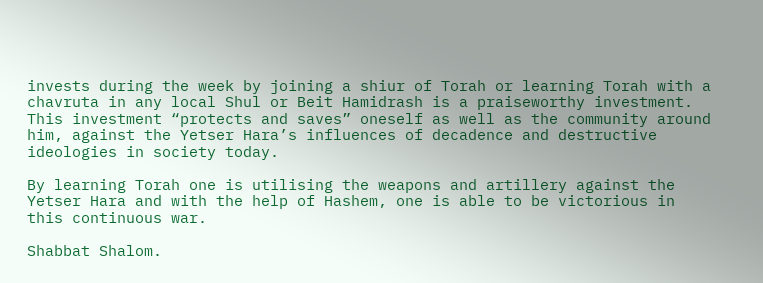invests during the week by joining a shiur of Torah or learning Torah with a chavruta in any local Shul or Beit Hamidrash is a praiseworthy investment. This investment “protects and saves” oneself as well as the community around him, against the Yetser Hara’s influences of decadence and destructive ideologies in society today.

By learning Torah one is utilising the weapons and artillery against the Yetser Hara and with the help of Hashem, one is able to be victorious in this continuous war.

Shabbat Shalom.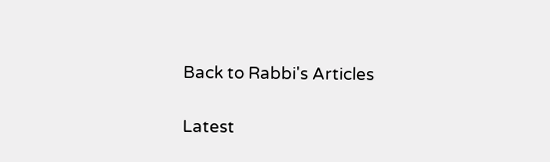Back to Rabbi's Articles

Latest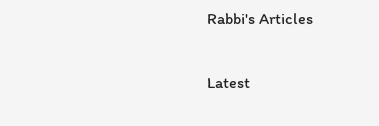Rabbi's Articles

Latest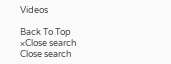Videos

Back To Top
×Close search
Close search